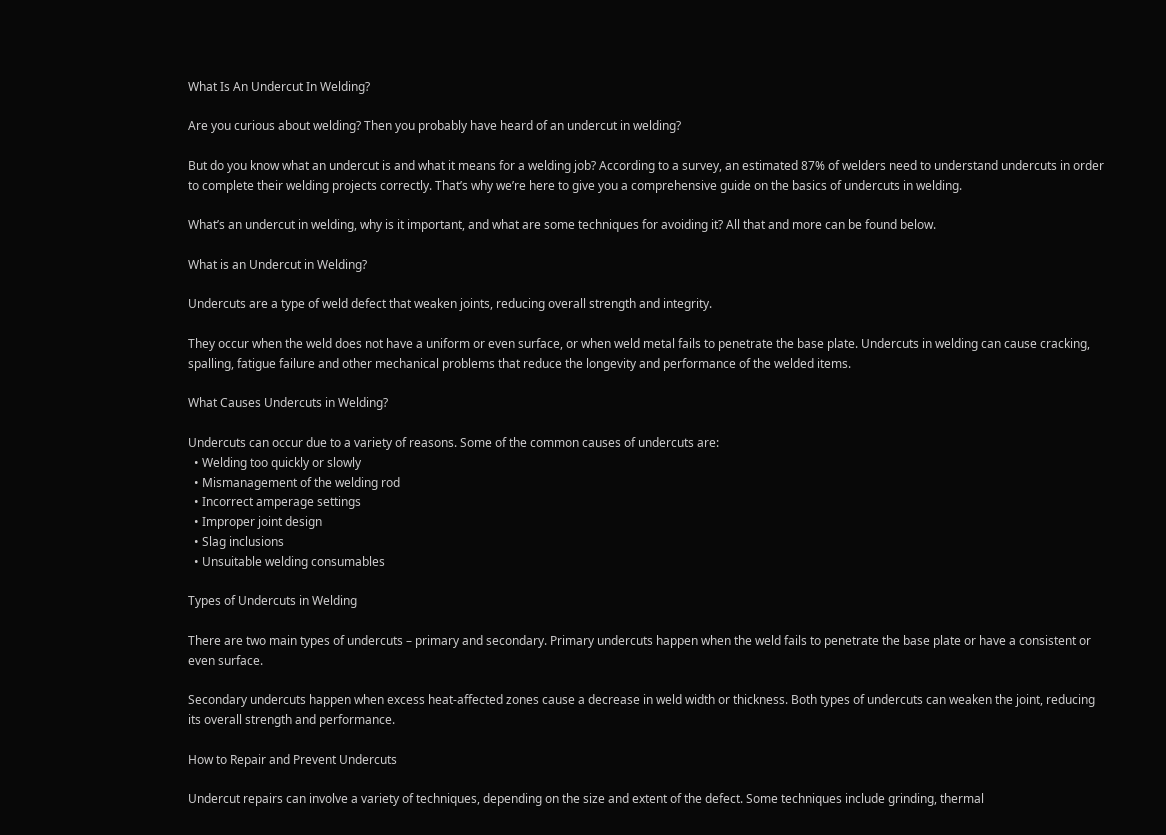What Is An Undercut In Welding?

Are you curious about welding? Then you probably have heard of an undercut in welding?

But do you know what an undercut is and what it means for a welding job? According to a survey, an estimated 87% of welders need to understand undercuts in order to complete their welding projects correctly. That’s why we’re here to give you a comprehensive guide on the basics of undercuts in welding.

What’s an undercut in welding, why is it important, and what are some techniques for avoiding it? All that and more can be found below.

What is an Undercut in Welding?

Undercuts are a type of weld defect that weaken joints, reducing overall strength and integrity.

They occur when the weld does not have a uniform or even surface, or when weld metal fails to penetrate the base plate. Undercuts in welding can cause cracking, spalling, fatigue failure and other mechanical problems that reduce the longevity and performance of the welded items.

What Causes Undercuts in Welding?

Undercuts can occur due to a variety of reasons. Some of the common causes of undercuts are:
  • Welding too quickly or slowly
  • Mismanagement of the welding rod
  • Incorrect amperage settings
  • Improper joint design
  • Slag inclusions
  • Unsuitable welding consumables

Types of Undercuts in Welding

There are two main types of undercuts – primary and secondary. Primary undercuts happen when the weld fails to penetrate the base plate or have a consistent or even surface.

Secondary undercuts happen when excess heat-affected zones cause a decrease in weld width or thickness. Both types of undercuts can weaken the joint, reducing its overall strength and performance.

How to Repair and Prevent Undercuts

Undercut repairs can involve a variety of techniques, depending on the size and extent of the defect. Some techniques include grinding, thermal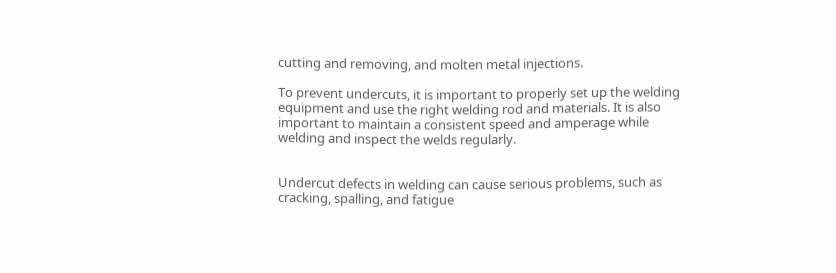cutting and removing, and molten metal injections.

To prevent undercuts, it is important to properly set up the welding equipment and use the right welding rod and materials. It is also important to maintain a consistent speed and amperage while welding and inspect the welds regularly.


Undercut defects in welding can cause serious problems, such as cracking, spalling, and fatigue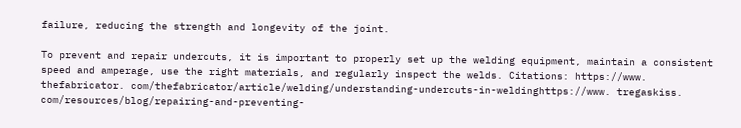failure, reducing the strength and longevity of the joint.

To prevent and repair undercuts, it is important to properly set up the welding equipment, maintain a consistent speed and amperage, use the right materials, and regularly inspect the welds. Citations: https://www. thefabricator. com/thefabricator/article/welding/understanding-undercuts-in-weldinghttps://www. tregaskiss. com/resources/blog/repairing-and-preventing-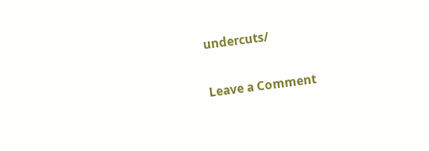undercuts/

Leave a Comment